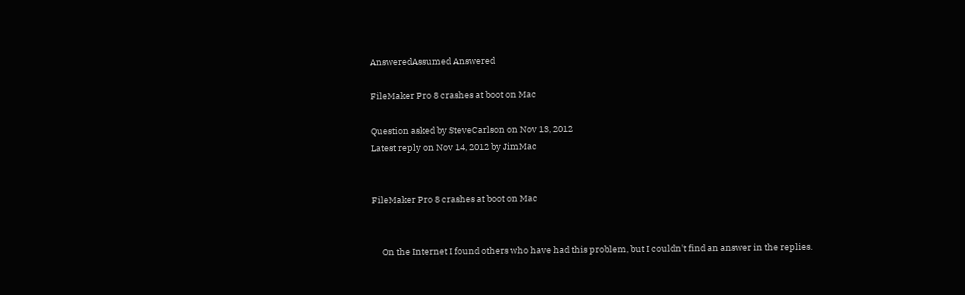AnsweredAssumed Answered

FileMaker Pro 8 crashes at boot on Mac

Question asked by SteveCarlson on Nov 13, 2012
Latest reply on Nov 14, 2012 by JimMac


FileMaker Pro 8 crashes at boot on Mac


     On the Internet I found others who have had this problem, but I couldn't find an answer in the replies.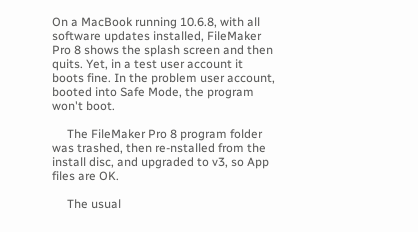On a MacBook running 10.6.8, with all software updates installed, FileMaker Pro 8 shows the splash screen and then quits. Yet, in a test user account it boots fine. In the problem user account, booted into Safe Mode, the program won't boot.

     The FileMaker Pro 8 program folder was trashed, then re-nstalled from the install disc, and upgraded to v3, so App files are OK.

     The usual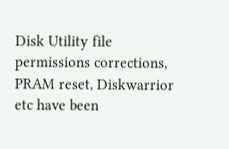Disk Utility file permissions corrections, PRAM reset, Diskwarrior etc have been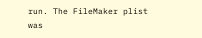run. The FileMaker plist was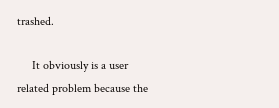trashed.

     It obviously is a user related problem because the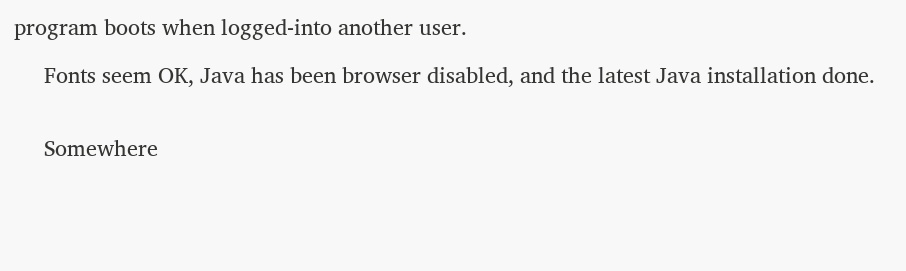program boots when logged-into another user.

     Fonts seem OK, Java has been browser disabled, and the latest Java installation done.


     Somewhere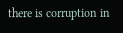there is corruption in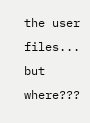the user files... but where???